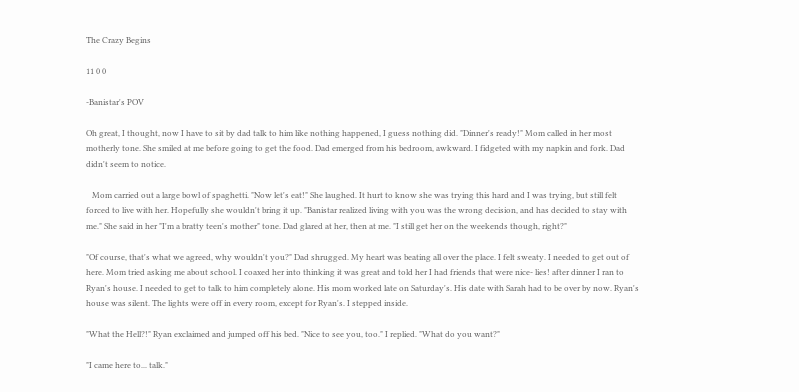The Crazy Begins

11 0 0

-Banistar's POV

Oh great, I thought, now I have to sit by dad talk to him like nothing happened, I guess nothing did. "Dinner's ready!" Mom called in her most motherly tone. She smiled at me before going to get the food. Dad emerged from his bedroom, awkward. I fidgeted with my napkin and fork. Dad didn't seem to notice.

   Mom carried out a large bowl of spaghetti. "Now let's eat!" She laughed. It hurt to know she was trying this hard and I was trying, but still felt forced to live with her. Hopefully she wouldn't bring it up. "Banistar realized living with you was the wrong decision, and has decided to stay with me." She said in her "I'm a bratty teen's mother" tone. Dad glared at her, then at me. "I still get her on the weekends though, right?"

"Of course, that's what we agreed, why wouldn't you?" Dad shrugged. My heart was beating all over the place. I felt sweaty. I needed to get out of here. Mom tried asking me about school. I coaxed her into thinking it was great and told her I had friends that were nice- lies! after dinner I ran to Ryan's house. I needed to get to talk to him completely alone. His mom worked late on Saturday's. His date with Sarah had to be over by now. Ryan's house was silent. The lights were off in every room, except for Ryan's. I stepped inside.

"What the Hell?!" Ryan exclaimed and jumped off his bed. "Nice to see you, too." I replied. "What do you want?"

"I came here to... talk."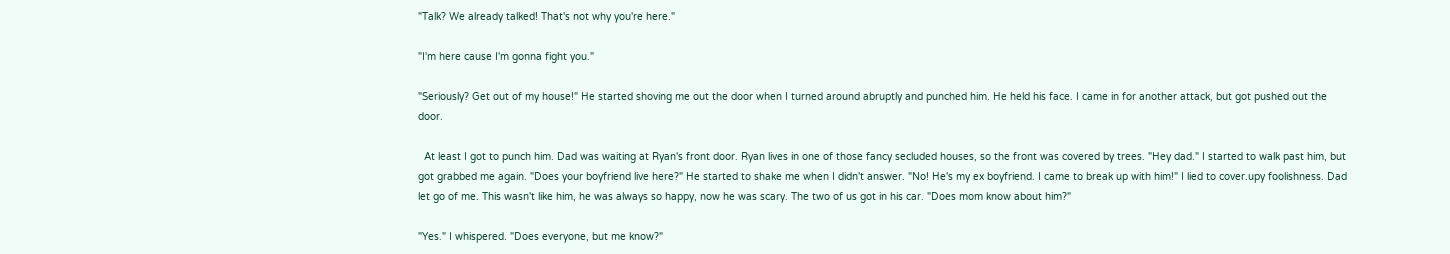"Talk? We already talked! That's not why you're here."

"I'm here cause I'm gonna fight you."

"Seriously? Get out of my house!" He started shoving me out the door when I turned around abruptly and punched him. He held his face. I came in for another attack, but got pushed out the door.

  At least I got to punch him. Dad was waiting at Ryan's front door. Ryan lives in one of those fancy secluded houses, so the front was covered by trees. "Hey dad." I started to walk past him, but got grabbed me again. "Does your boyfriend live here?" He started to shake me when I didn't answer. "No! He's my ex boyfriend. I came to break up with him!" I lied to cover.upy foolishness. Dad let go of me. This wasn't like him, he was always so happy, now he was scary. The two of us got in his car. "Does mom know about him?"

"Yes." I whispered. "Does everyone, but me know?"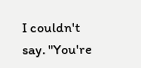I couldn't say. "You're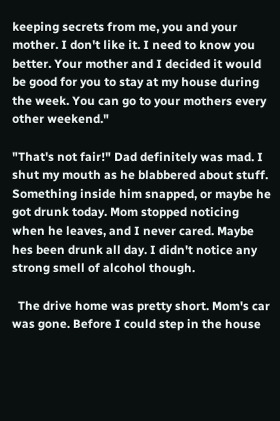keeping secrets from me, you and your mother. I don't like it. I need to know you better. Your mother and I decided it would be good for you to stay at my house during the week. You can go to your mothers every other weekend."

"That's not fair!" Dad definitely was mad. I shut my mouth as he blabbered about stuff. Something inside him snapped, or maybe he got drunk today. Mom stopped noticing when he leaves, and I never cared. Maybe hes been drunk all day. I didn't notice any strong smell of alcohol though.

  The drive home was pretty short. Mom's car was gone. Before I could step in the house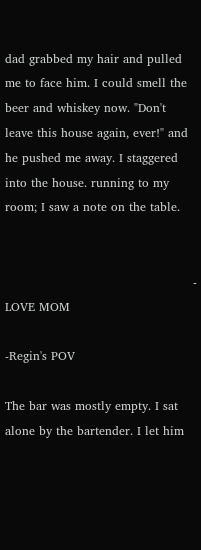dad grabbed my hair and pulled me to face him. I could smell the beer and whiskey now. "Don't leave this house again, ever!" and he pushed me away. I staggered into the house. running to my room; I saw a note on the table.


                                               - LOVE MOM

-Regin's POV

The bar was mostly empty. I sat alone by the bartender. I let him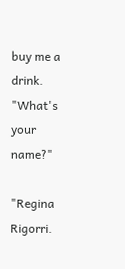buy me a drink. "What's your name?"

"Regina Rigorri.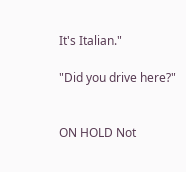It's Italian."

"Did you drive here?"


ON HOLD Not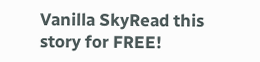Vanilla SkyRead this story for FREE!